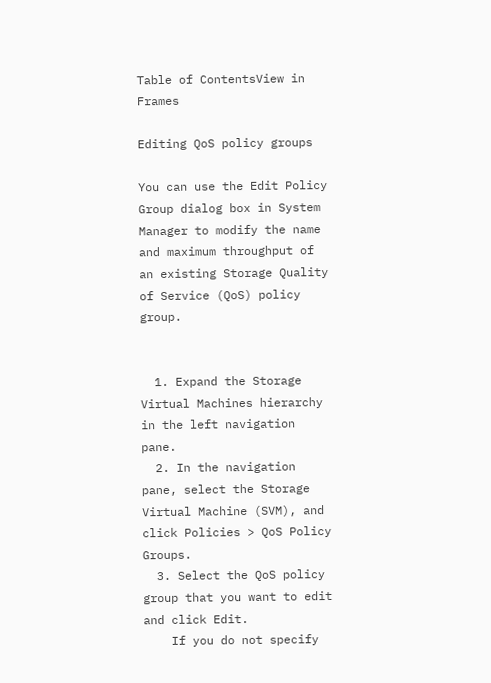Table of ContentsView in Frames

Editing QoS policy groups

You can use the Edit Policy Group dialog box in System Manager to modify the name and maximum throughput of an existing Storage Quality of Service (QoS) policy group.


  1. Expand the Storage Virtual Machines hierarchy in the left navigation pane.
  2. In the navigation pane, select the Storage Virtual Machine (SVM), and click Policies > QoS Policy Groups.
  3. Select the QoS policy group that you want to edit and click Edit.
    If you do not specify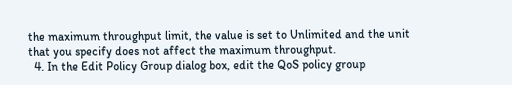the maximum throughput limit, the value is set to Unlimited and the unit that you specify does not affect the maximum throughput.
  4. In the Edit Policy Group dialog box, edit the QoS policy group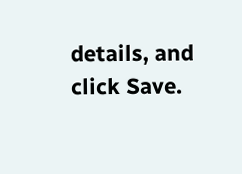details, and click Save.